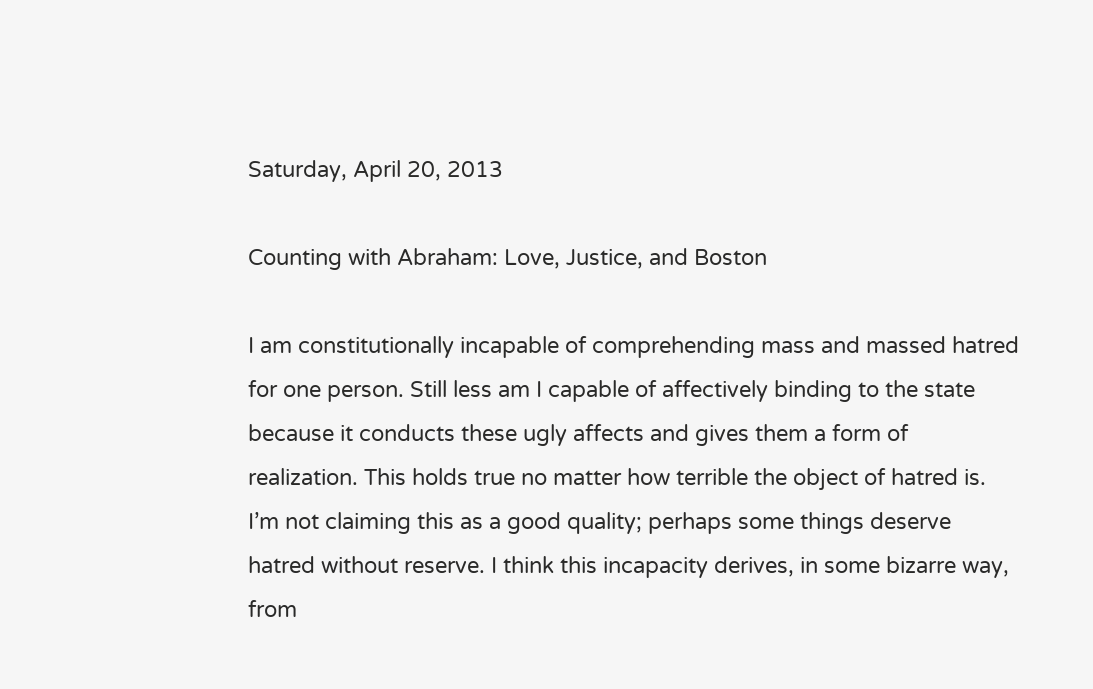Saturday, April 20, 2013

Counting with Abraham: Love, Justice, and Boston

I am constitutionally incapable of comprehending mass and massed hatred for one person. Still less am I capable of affectively binding to the state because it conducts these ugly affects and gives them a form of realization. This holds true no matter how terrible the object of hatred is. I’m not claiming this as a good quality; perhaps some things deserve hatred without reserve. I think this incapacity derives, in some bizarre way, from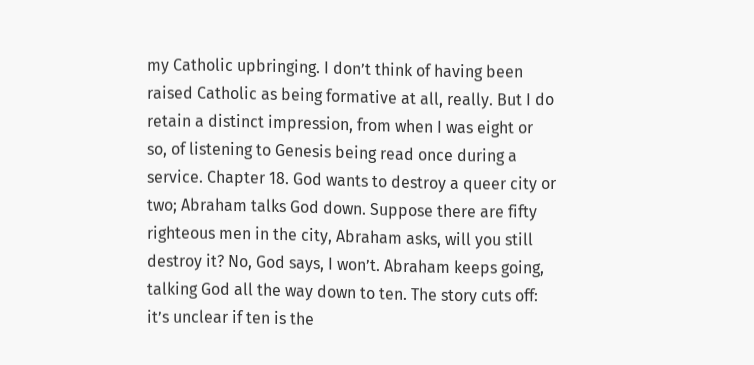my Catholic upbringing. I don’t think of having been raised Catholic as being formative at all, really. But I do retain a distinct impression, from when I was eight or so, of listening to Genesis being read once during a service. Chapter 18. God wants to destroy a queer city or two; Abraham talks God down. Suppose there are fifty righteous men in the city, Abraham asks, will you still destroy it? No, God says, I won’t. Abraham keeps going, talking God all the way down to ten. The story cuts off: it’s unclear if ten is the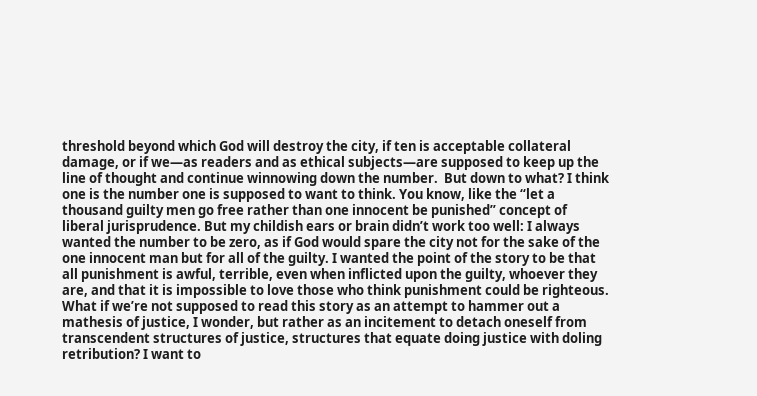threshold beyond which God will destroy the city, if ten is acceptable collateral damage, or if we—as readers and as ethical subjects—are supposed to keep up the line of thought and continue winnowing down the number.  But down to what? I think one is the number one is supposed to want to think. You know, like the “let a thousand guilty men go free rather than one innocent be punished” concept of liberal jurisprudence. But my childish ears or brain didn’t work too well: I always wanted the number to be zero, as if God would spare the city not for the sake of the one innocent man but for all of the guilty. I wanted the point of the story to be that all punishment is awful, terrible, even when inflicted upon the guilty, whoever they are, and that it is impossible to love those who think punishment could be righteous. What if we’re not supposed to read this story as an attempt to hammer out a mathesis of justice, I wonder, but rather as an incitement to detach oneself from transcendent structures of justice, structures that equate doing justice with doling retribution? I want to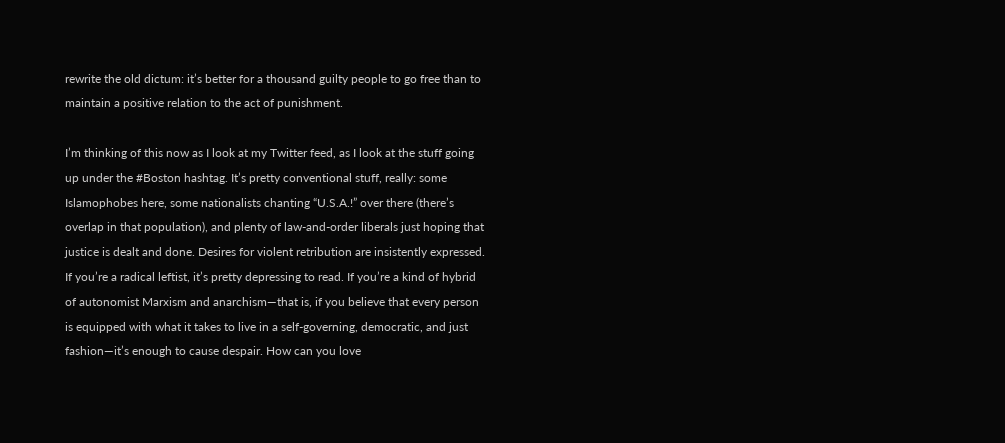rewrite the old dictum: it’s better for a thousand guilty people to go free than to maintain a positive relation to the act of punishment.

I’m thinking of this now as I look at my Twitter feed, as I look at the stuff going up under the #Boston hashtag. It’s pretty conventional stuff, really: some Islamophobes here, some nationalists chanting “U.S.A.!” over there (there’s overlap in that population), and plenty of law-and-order liberals just hoping that justice is dealt and done. Desires for violent retribution are insistently expressed. If you’re a radical leftist, it’s pretty depressing to read. If you’re a kind of hybrid of autonomist Marxism and anarchism—that is, if you believe that every person is equipped with what it takes to live in a self-governing, democratic, and just fashion—it’s enough to cause despair. How can you love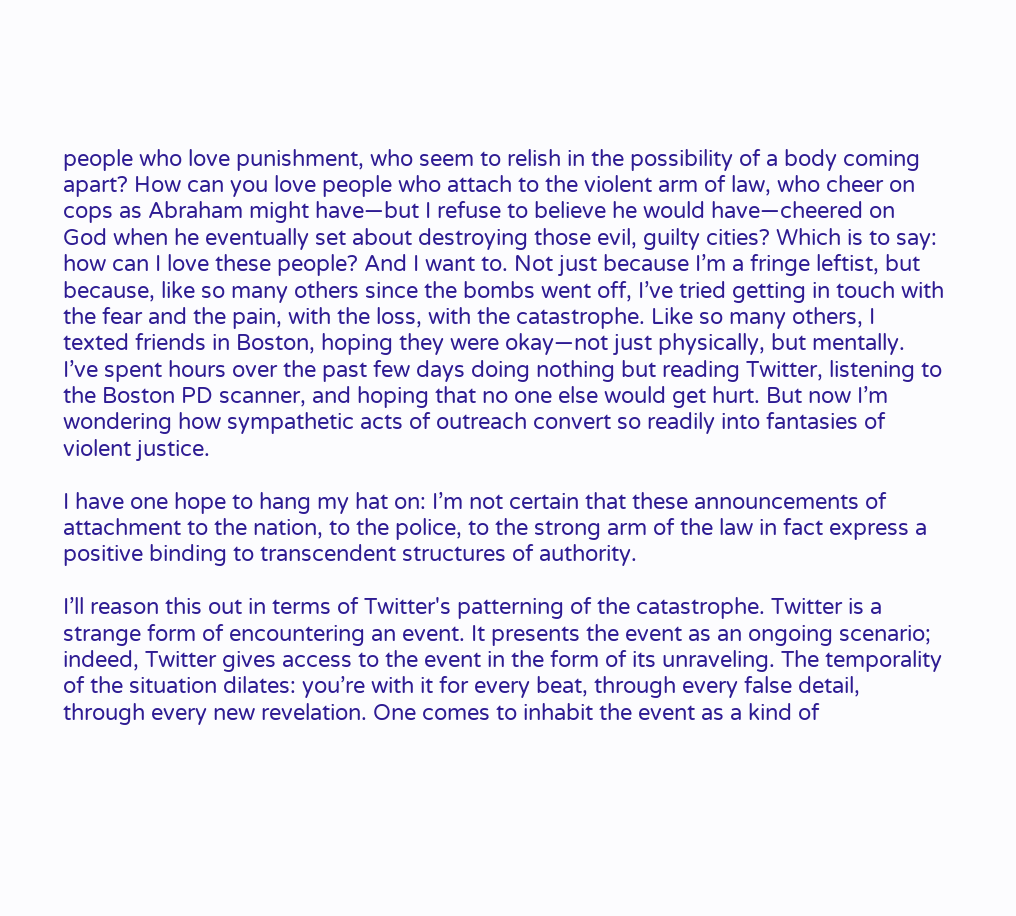people who love punishment, who seem to relish in the possibility of a body coming apart? How can you love people who attach to the violent arm of law, who cheer on cops as Abraham might have—but I refuse to believe he would have—cheered on God when he eventually set about destroying those evil, guilty cities? Which is to say: how can I love these people? And I want to. Not just because I’m a fringe leftist, but because, like so many others since the bombs went off, I’ve tried getting in touch with the fear and the pain, with the loss, with the catastrophe. Like so many others, I texted friends in Boston, hoping they were okay—not just physically, but mentally. I’ve spent hours over the past few days doing nothing but reading Twitter, listening to the Boston PD scanner, and hoping that no one else would get hurt. But now I’m wondering how sympathetic acts of outreach convert so readily into fantasies of violent justice.

I have one hope to hang my hat on: I’m not certain that these announcements of attachment to the nation, to the police, to the strong arm of the law in fact express a positive binding to transcendent structures of authority.

I’ll reason this out in terms of Twitter's patterning of the catastrophe. Twitter is a strange form of encountering an event. It presents the event as an ongoing scenario; indeed, Twitter gives access to the event in the form of its unraveling. The temporality of the situation dilates: you’re with it for every beat, through every false detail, through every new revelation. One comes to inhabit the event as a kind of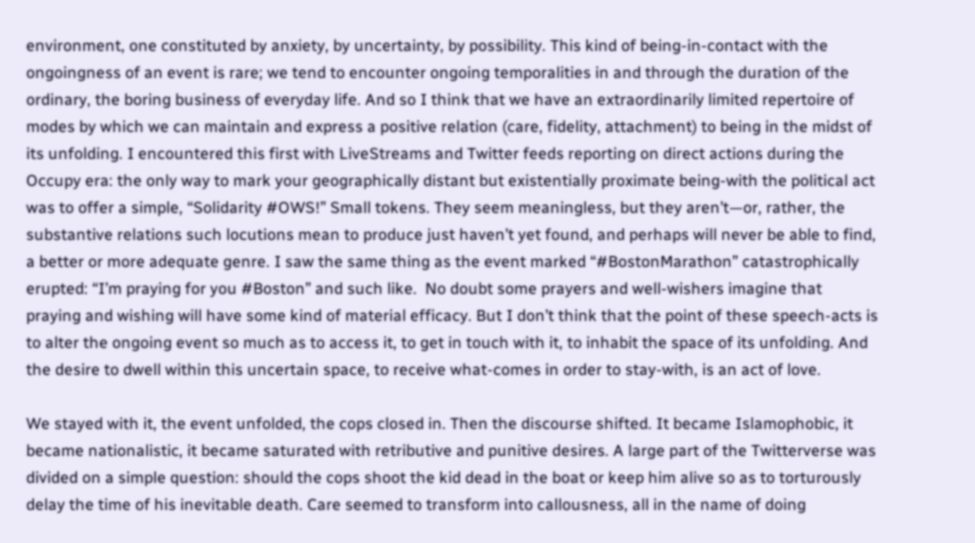environment, one constituted by anxiety, by uncertainty, by possibility. This kind of being-in-contact with the ongoingness of an event is rare; we tend to encounter ongoing temporalities in and through the duration of the ordinary, the boring business of everyday life. And so I think that we have an extraordinarily limited repertoire of modes by which we can maintain and express a positive relation (care, fidelity, attachment) to being in the midst of its unfolding. I encountered this first with LiveStreams and Twitter feeds reporting on direct actions during the Occupy era: the only way to mark your geographically distant but existentially proximate being-with the political act was to offer a simple, “Solidarity #OWS!” Small tokens. They seem meaningless, but they aren’t—or, rather, the substantive relations such locutions mean to produce just haven’t yet found, and perhaps will never be able to find, a better or more adequate genre. I saw the same thing as the event marked “#BostonMarathon” catastrophically erupted: “I’m praying for you #Boston” and such like.  No doubt some prayers and well-wishers imagine that praying and wishing will have some kind of material efficacy. But I don’t think that the point of these speech-acts is to alter the ongoing event so much as to access it, to get in touch with it, to inhabit the space of its unfolding. And the desire to dwell within this uncertain space, to receive what-comes in order to stay-with, is an act of love.

We stayed with it, the event unfolded, the cops closed in. Then the discourse shifted. It became Islamophobic, it became nationalistic, it became saturated with retributive and punitive desires. A large part of the Twitterverse was divided on a simple question: should the cops shoot the kid dead in the boat or keep him alive so as to torturously delay the time of his inevitable death. Care seemed to transform into callousness, all in the name of doing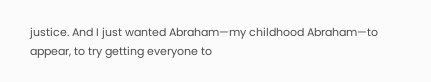justice. And I just wanted Abraham—my childhood Abraham—to appear, to try getting everyone to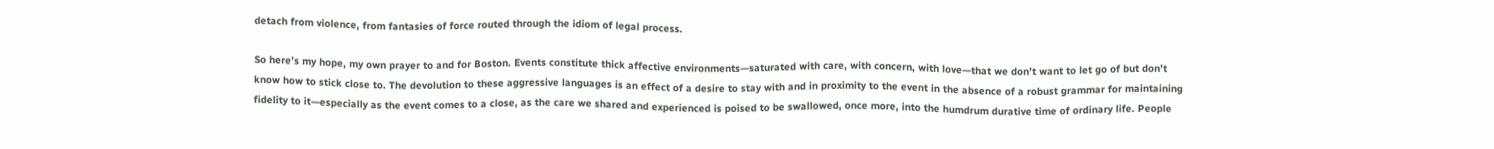detach from violence, from fantasies of force routed through the idiom of legal process.

So here’s my hope, my own prayer to and for Boston. Events constitute thick affective environments—saturated with care, with concern, with love—that we don’t want to let go of but don’t know how to stick close to. The devolution to these aggressive languages is an effect of a desire to stay with and in proximity to the event in the absence of a robust grammar for maintaining fidelity to it—especially as the event comes to a close, as the care we shared and experienced is poised to be swallowed, once more, into the humdrum durative time of ordinary life. People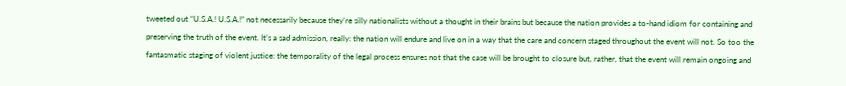tweeted out “U.S.A.! U.S.A.!” not necessarily because they’re silly nationalists without a thought in their brains but because the nation provides a to-hand idiom for containing and preserving the truth of the event. It’s a sad admission, really: the nation will endure and live on in a way that the care and concern staged throughout the event will not. So too the fantasmatic staging of violent justice: the temporality of the legal process ensures not that the case will be brought to closure but, rather, that the event will remain ongoing and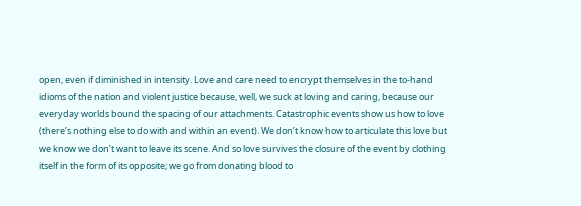open, even if diminished in intensity. Love and care need to encrypt themselves in the to-hand idioms of the nation and violent justice because, well, we suck at loving and caring, because our everyday worlds bound the spacing of our attachments. Catastrophic events show us how to love (there’s nothing else to do with and within an event). We don’t know how to articulate this love but we know we don’t want to leave its scene. And so love survives the closure of the event by clothing itself in the form of its opposite; we go from donating blood to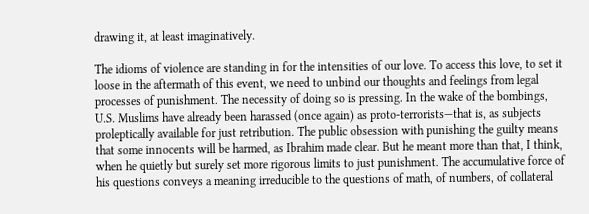drawing it, at least imaginatively.

The idioms of violence are standing in for the intensities of our love. To access this love, to set it loose in the aftermath of this event, we need to unbind our thoughts and feelings from legal processes of punishment. The necessity of doing so is pressing. In the wake of the bombings, U.S. Muslims have already been harassed (once again) as proto-terrorists—that is, as subjects proleptically available for just retribution. The public obsession with punishing the guilty means that some innocents will be harmed, as Ibrahim made clear. But he meant more than that, I think, when he quietly but surely set more rigorous limits to just punishment. The accumulative force of his questions conveys a meaning irreducible to the questions of math, of numbers, of collateral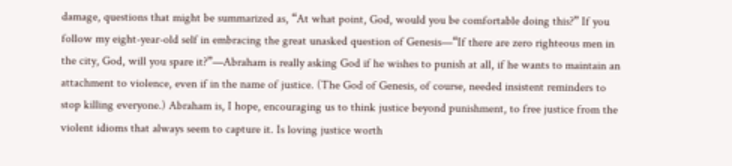damage, questions that might be summarized as, “At what point, God, would you be comfortable doing this?” If you follow my eight-year-old self in embracing the great unasked question of Genesis—“If there are zero righteous men in the city, God, will you spare it?”—Abraham is really asking God if he wishes to punish at all, if he wants to maintain an attachment to violence, even if in the name of justice. (The God of Genesis, of course, needed insistent reminders to stop killing everyone.) Abraham is, I hope, encouraging us to think justice beyond punishment, to free justice from the violent idioms that always seem to capture it. Is loving justice worth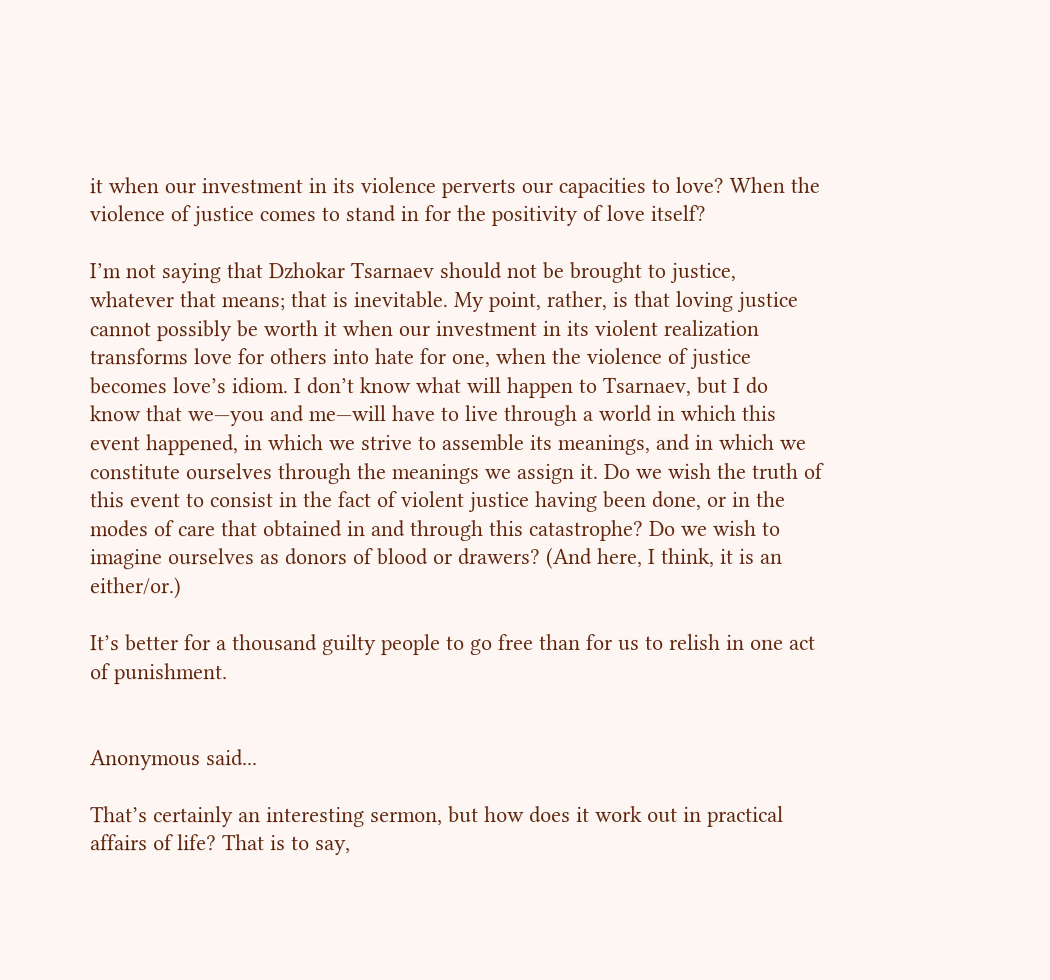it when our investment in its violence perverts our capacities to love? When the violence of justice comes to stand in for the positivity of love itself?

I’m not saying that Dzhokar Tsarnaev should not be brought to justice, whatever that means; that is inevitable. My point, rather, is that loving justice cannot possibly be worth it when our investment in its violent realization transforms love for others into hate for one, when the violence of justice becomes love’s idiom. I don’t know what will happen to Tsarnaev, but I do know that we—you and me—will have to live through a world in which this event happened, in which we strive to assemble its meanings, and in which we constitute ourselves through the meanings we assign it. Do we wish the truth of this event to consist in the fact of violent justice having been done, or in the modes of care that obtained in and through this catastrophe? Do we wish to imagine ourselves as donors of blood or drawers? (And here, I think, it is an either/or.)

It’s better for a thousand guilty people to go free than for us to relish in one act of punishment.


Anonymous said...

That’s certainly an interesting sermon, but how does it work out in practical affairs of life? That is to say,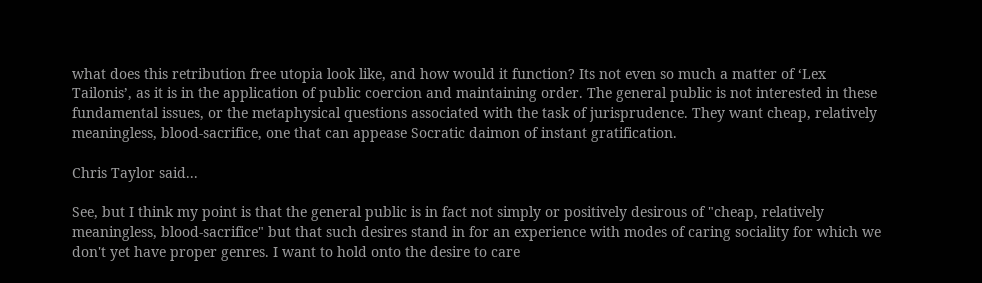what does this retribution free utopia look like, and how would it function? Its not even so much a matter of ‘Lex Tailonis’, as it is in the application of public coercion and maintaining order. The general public is not interested in these fundamental issues, or the metaphysical questions associated with the task of jurisprudence. They want cheap, relatively meaningless, blood-sacrifice, one that can appease Socratic daimon of instant gratification.

Chris Taylor said...

See, but I think my point is that the general public is in fact not simply or positively desirous of "cheap, relatively meaningless, blood-sacrifice" but that such desires stand in for an experience with modes of caring sociality for which we don't yet have proper genres. I want to hold onto the desire to care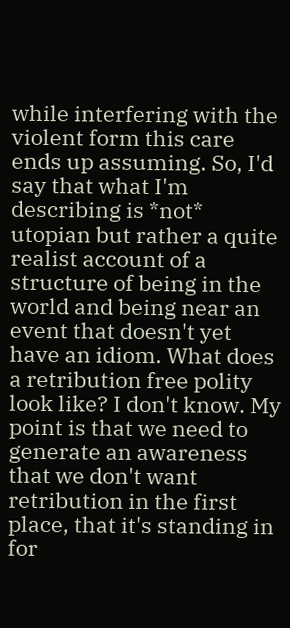while interfering with the violent form this care ends up assuming. So, I'd say that what I'm describing is *not* utopian but rather a quite realist account of a structure of being in the world and being near an event that doesn't yet have an idiom. What does a retribution free polity look like? I don't know. My point is that we need to generate an awareness that we don't want retribution in the first place, that it's standing in for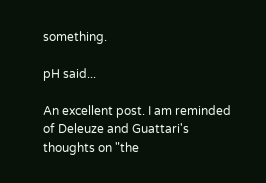something.

pH said...

An excellent post. I am reminded of Deleuze and Guattari's thoughts on "the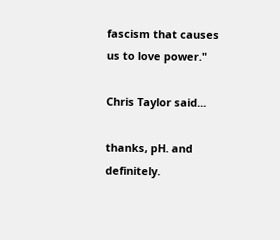fascism that causes us to love power."

Chris Taylor said...

thanks, pH. and definitely.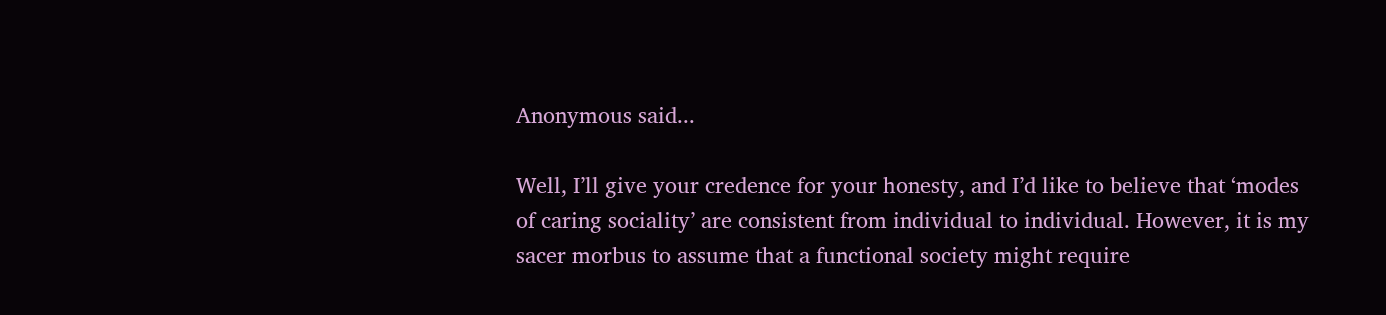Anonymous said...

Well, I’ll give your credence for your honesty, and I’d like to believe that ‘modes of caring sociality’ are consistent from individual to individual. However, it is my sacer morbus to assume that a functional society might require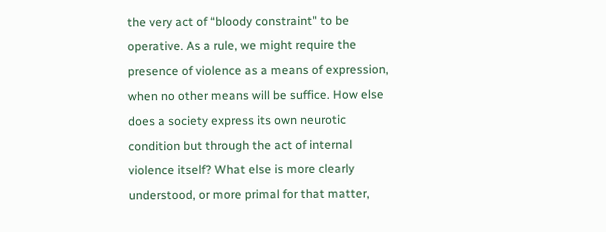the very act of “bloody constraint" to be operative. As a rule, we might require the presence of violence as a means of expression, when no other means will be suffice. How else does a society express its own neurotic condition but through the act of internal violence itself? What else is more clearly understood, or more primal for that matter,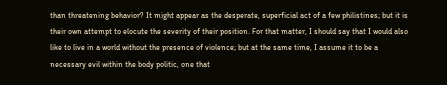than threatening behavior? It might appear as the desperate, superficial act of a few philistines; but it is their own attempt to elocute the severity of their position. For that matter, I should say that I would also like to live in a world without the presence of violence; but at the same time, I assume it to be a necessary evil within the body politic, one that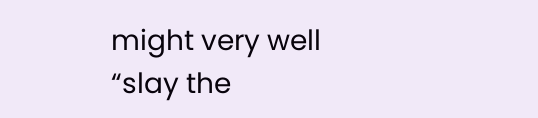might very well “slay the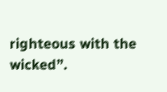righteous with the wicked”.